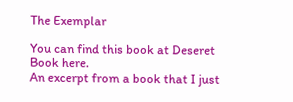The Exemplar

You can find this book at Deseret Book here.
An excerpt from a book that I just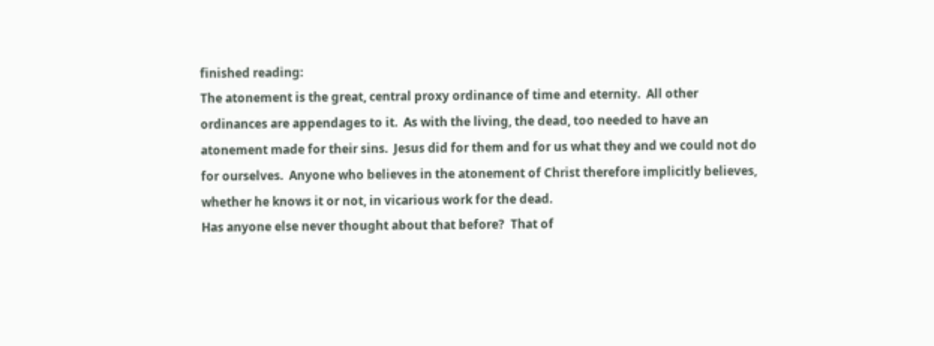finished reading:
The atonement is the great, central proxy ordinance of time and eternity.  All other ordinances are appendages to it.  As with the living, the dead, too needed to have an atonement made for their sins.  Jesus did for them and for us what they and we could not do for ourselves.  Anyone who believes in the atonement of Christ therefore implicitly believes, whether he knows it or not, in vicarious work for the dead.
Has anyone else never thought about that before?  That of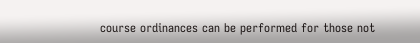course ordinances can be performed for those not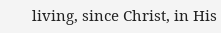living, since Christ, in His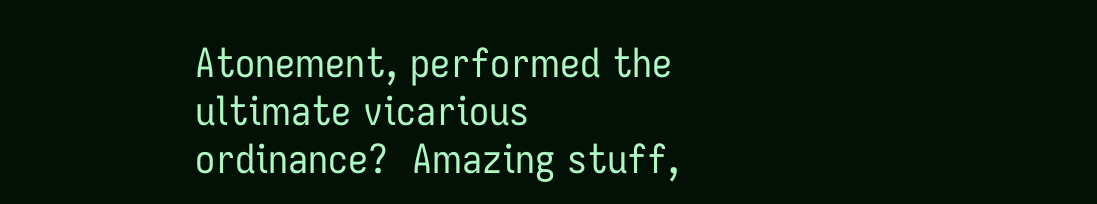Atonement, performed the ultimate vicarious ordinance?  Amazing stuff,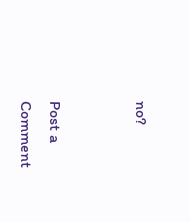no?


Post a Comment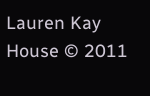Lauren Kay House © 2011